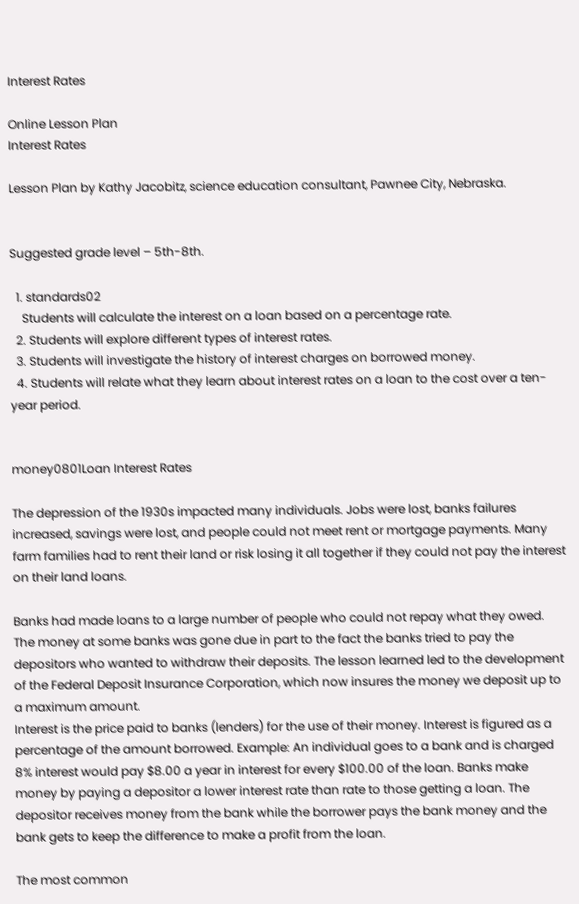Interest Rates

Online Lesson Plan
Interest Rates

Lesson Plan by Kathy Jacobitz, science education consultant, Pawnee City, Nebraska.


Suggested grade level – 5th-8th.

  1. standards02
    Students will calculate the interest on a loan based on a percentage rate.
  2. Students will explore different types of interest rates.
  3. Students will investigate the history of interest charges on borrowed money.
  4. Students will relate what they learn about interest rates on a loan to the cost over a ten-year period.


money0801Loan Interest Rates

The depression of the 1930s impacted many individuals. Jobs were lost, banks failures increased, savings were lost, and people could not meet rent or mortgage payments. Many farm families had to rent their land or risk losing it all together if they could not pay the interest on their land loans.

Banks had made loans to a large number of people who could not repay what they owed. The money at some banks was gone due in part to the fact the banks tried to pay the depositors who wanted to withdraw their deposits. The lesson learned led to the development of the Federal Deposit Insurance Corporation, which now insures the money we deposit up to a maximum amount.
Interest is the price paid to banks (lenders) for the use of their money. Interest is figured as a percentage of the amount borrowed. Example: An individual goes to a bank and is charged 8% interest would pay $8.00 a year in interest for every $100.00 of the loan. Banks make money by paying a depositor a lower interest rate than rate to those getting a loan. The depositor receives money from the bank while the borrower pays the bank money and the bank gets to keep the difference to make a profit from the loan.

The most common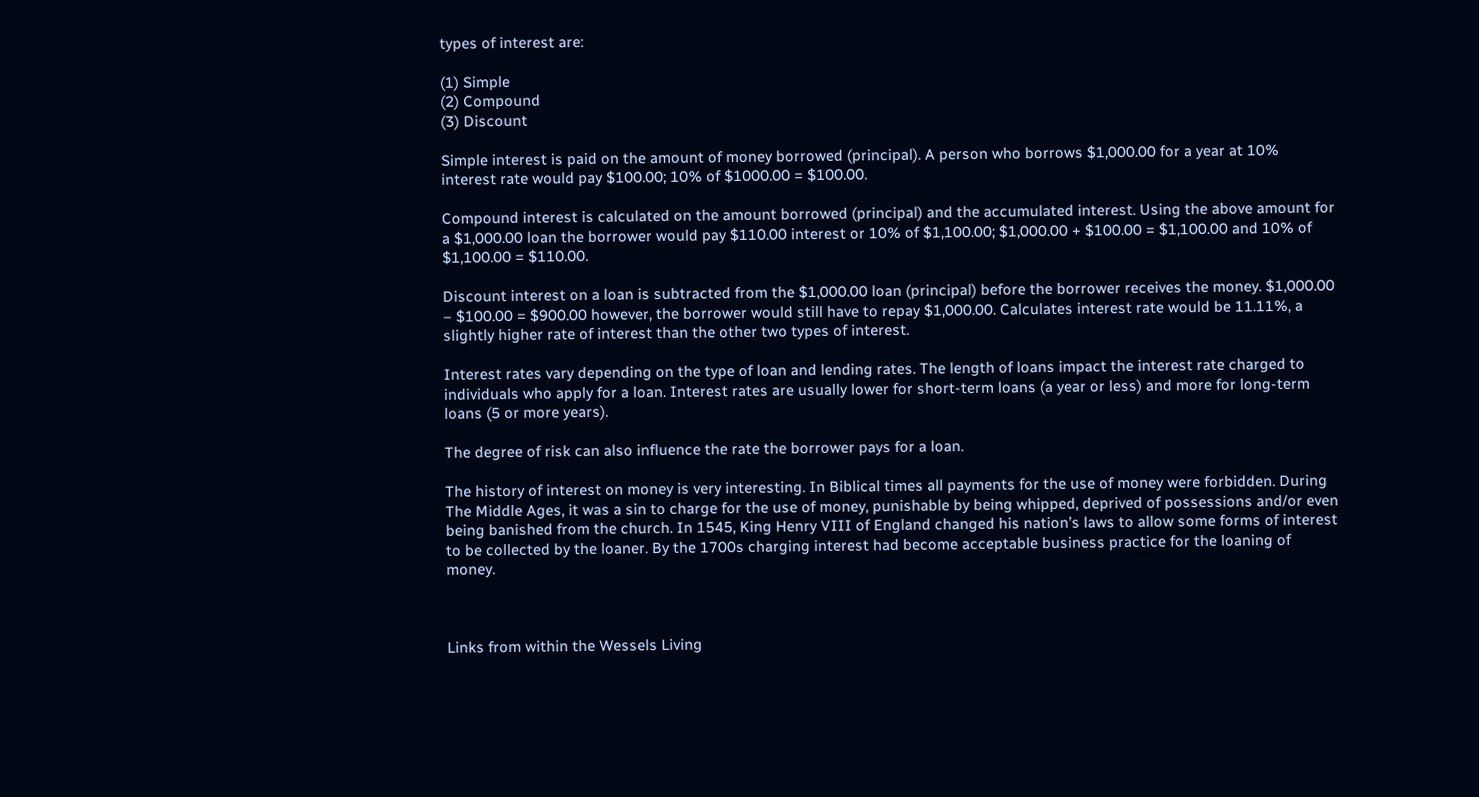types of interest are:

(1) Simple
(2) Compound
(3) Discount

Simple interest is paid on the amount of money borrowed (principal). A person who borrows $1,000.00 for a year at 10% interest rate would pay $100.00; 10% of $1000.00 = $100.00.

Compound interest is calculated on the amount borrowed (principal) and the accumulated interest. Using the above amount for a $1,000.00 loan the borrower would pay $110.00 interest or 10% of $1,100.00; $1,000.00 + $100.00 = $1,100.00 and 10% of $1,100.00 = $110.00.

Discount interest on a loan is subtracted from the $1,000.00 loan (principal) before the borrower receives the money. $1,000.00 – $100.00 = $900.00 however, the borrower would still have to repay $1,000.00. Calculates interest rate would be 11.11%, a slightly higher rate of interest than the other two types of interest.

Interest rates vary depending on the type of loan and lending rates. The length of loans impact the interest rate charged to individuals who apply for a loan. Interest rates are usually lower for short-term loans (a year or less) and more for long-term loans (5 or more years).

The degree of risk can also influence the rate the borrower pays for a loan.

The history of interest on money is very interesting. In Biblical times all payments for the use of money were forbidden. During The Middle Ages, it was a sin to charge for the use of money, punishable by being whipped, deprived of possessions and/or even being banished from the church. In 1545, King Henry VIII of England changed his nation’s laws to allow some forms of interest to be collected by the loaner. By the 1700s charging interest had become acceptable business practice for the loaning of money.



Links from within the Wessels Living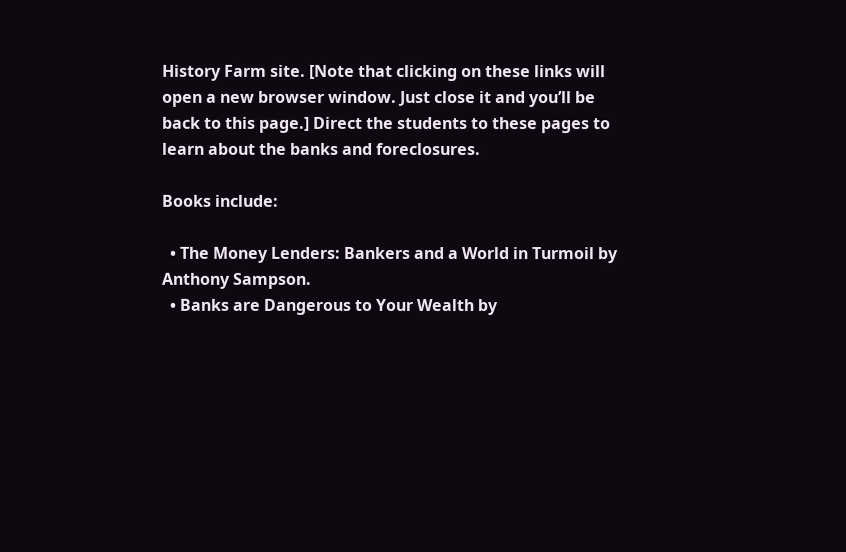History Farm site. [Note that clicking on these links will open a new browser window. Just close it and you’ll be back to this page.] Direct the students to these pages to learn about the banks and foreclosures.

Books include:

  • The Money Lenders: Bankers and a World in Turmoil by Anthony Sampson.
  • Banks are Dangerous to Your Wealth by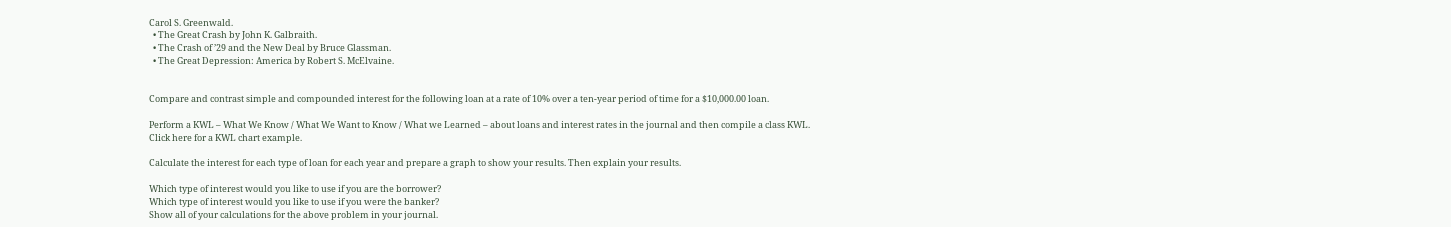Carol S. Greenwald.
  • The Great Crash by John K. Galbraith.
  • The Crash of ’29 and the New Deal by Bruce Glassman.
  • The Great Depression: America by Robert S. McElvaine.


Compare and contrast simple and compounded interest for the following loan at a rate of 10% over a ten-year period of time for a $10,000.00 loan.

Perform a KWL – What We Know / What We Want to Know / What we Learned – about loans and interest rates in the journal and then compile a class KWL. Click here for a KWL chart example.

Calculate the interest for each type of loan for each year and prepare a graph to show your results. Then explain your results.

Which type of interest would you like to use if you are the borrower?
Which type of interest would you like to use if you were the banker?
Show all of your calculations for the above problem in your journal.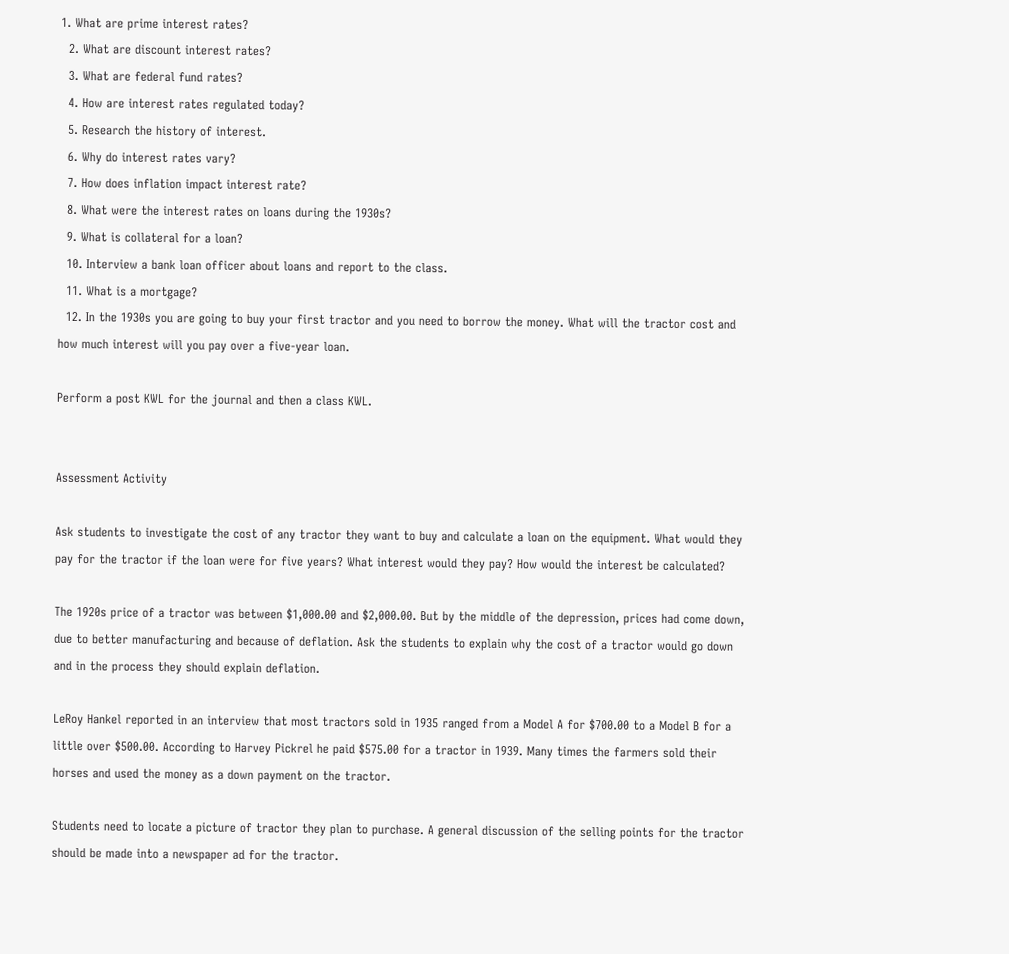1. What are prime interest rates?
  2. What are discount interest rates?
  3. What are federal fund rates?
  4. How are interest rates regulated today?
  5. Research the history of interest.
  6. Why do interest rates vary?
  7. How does inflation impact interest rate?
  8. What were the interest rates on loans during the 1930s?
  9. What is collateral for a loan?
  10. Interview a bank loan officer about loans and report to the class.
  11. What is a mortgage?
  12. In the 1930s you are going to buy your first tractor and you need to borrow the money. What will the tractor cost and how much interest will you pay over a five-year loan.

Perform a post KWL for the journal and then a class KWL.


Assessment Activity

Ask students to investigate the cost of any tractor they want to buy and calculate a loan on the equipment. What would they pay for the tractor if the loan were for five years? What interest would they pay? How would the interest be calculated?

The 1920s price of a tractor was between $1,000.00 and $2,000.00. But by the middle of the depression, prices had come down, due to better manufacturing and because of deflation. Ask the students to explain why the cost of a tractor would go down and in the process they should explain deflation.

LeRoy Hankel reported in an interview that most tractors sold in 1935 ranged from a Model A for $700.00 to a Model B for a little over $500.00. According to Harvey Pickrel he paid $575.00 for a tractor in 1939. Many times the farmers sold their horses and used the money as a down payment on the tractor.

Students need to locate a picture of tractor they plan to purchase. A general discussion of the selling points for the tractor should be made into a newspaper ad for the tractor.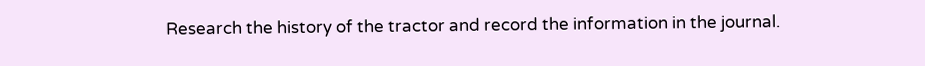Research the history of the tractor and record the information in the journal.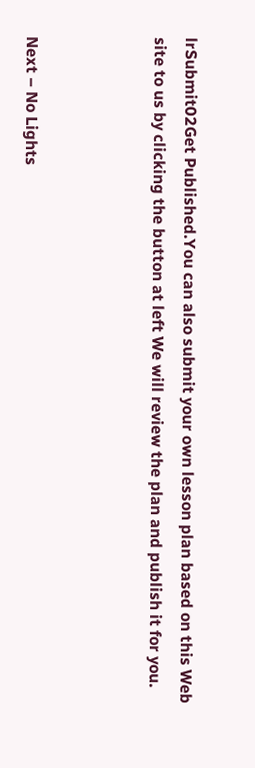lrSubmit02Get Published.You can also submit your own lesson plan based on this Web site to us by clicking the button at left We will review the plan and publish it for you.



Next – No Lights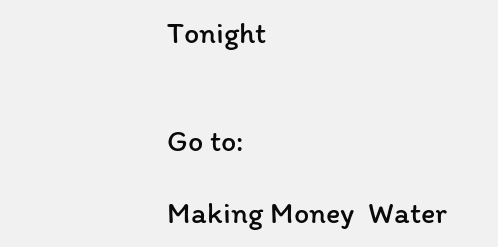Tonight


Go to:

Making Money  Water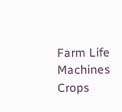Farm Life  Machines  Crops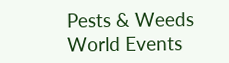Pests & Weeds  World Events